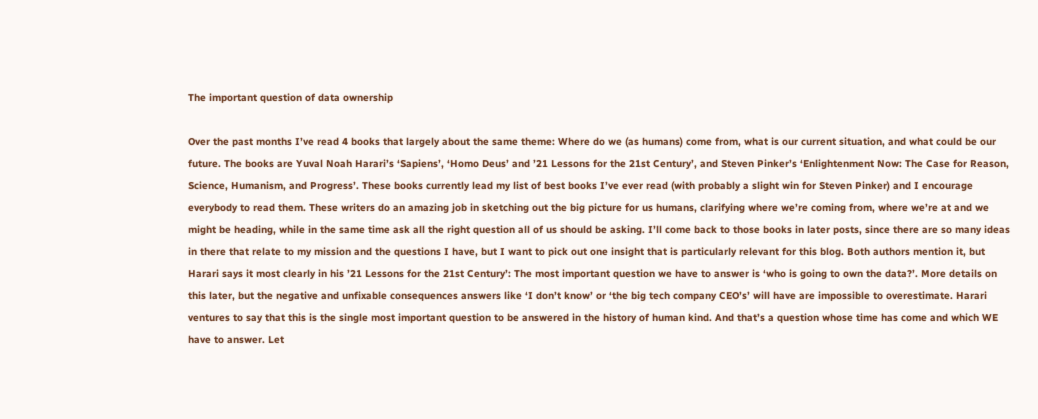The important question of data ownership

Over the past months I’ve read 4 books that largely about the same theme: Where do we (as humans) come from, what is our current situation, and what could be our future. The books are Yuval Noah Harari’s ‘Sapiens’, ‘Homo Deus’ and ’21 Lessons for the 21st Century’, and Steven Pinker’s ‘Enlightenment Now: The Case for Reason, Science, Humanism, and Progress’. These books currently lead my list of best books I’ve ever read (with probably a slight win for Steven Pinker) and I encourage everybody to read them. These writers do an amazing job in sketching out the big picture for us humans, clarifying where we’re coming from, where we’re at and we might be heading, while in the same time ask all the right question all of us should be asking. I’ll come back to those books in later posts, since there are so many ideas in there that relate to my mission and the questions I have, but I want to pick out one insight that is particularly relevant for this blog. Both authors mention it, but Harari says it most clearly in his ’21 Lessons for the 21st Century’: The most important question we have to answer is ‘who is going to own the data?’. More details on this later, but the negative and unfixable consequences answers like ‘I don’t know’ or ‘the big tech company CEO’s’ will have are impossible to overestimate. Harari ventures to say that this is the single most important question to be answered in the history of human kind. And that’s a question whose time has come and which WE have to answer. Let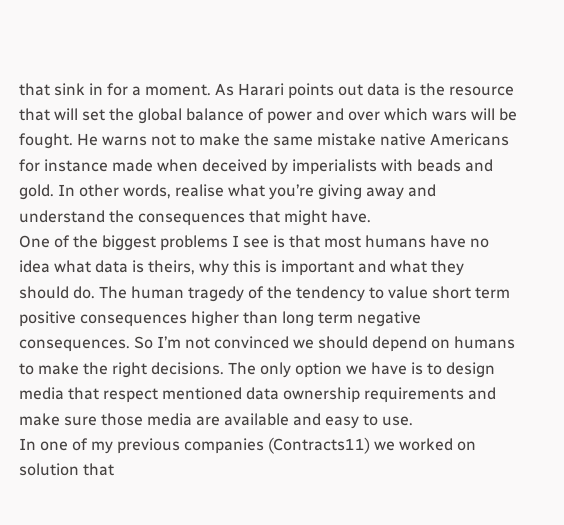that sink in for a moment. As Harari points out data is the resource that will set the global balance of power and over which wars will be fought. He warns not to make the same mistake native Americans for instance made when deceived by imperialists with beads and gold. In other words, realise what you’re giving away and understand the consequences that might have.
One of the biggest problems I see is that most humans have no idea what data is theirs, why this is important and what they should do. The human tragedy of the tendency to value short term positive consequences higher than long term negative consequences. So I’m not convinced we should depend on humans to make the right decisions. The only option we have is to design media that respect mentioned data ownership requirements and make sure those media are available and easy to use.
In one of my previous companies (Contracts11) we worked on solution that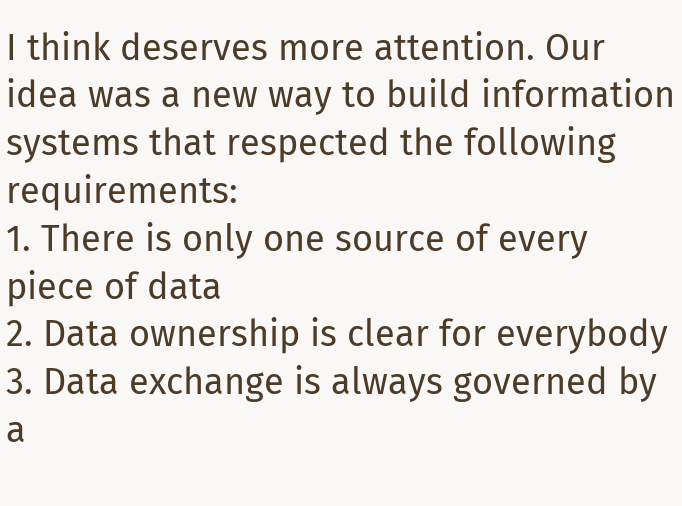I think deserves more attention. Our idea was a new way to build information systems that respected the following requirements:
1. There is only one source of every piece of data
2. Data ownership is clear for everybody
3. Data exchange is always governed by a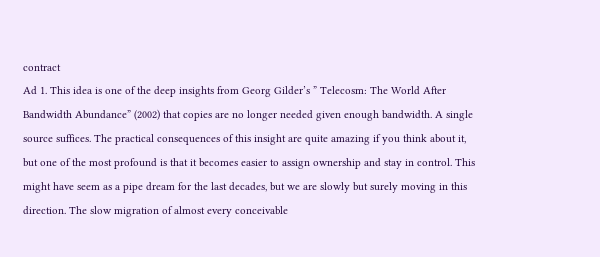contract
Ad 1. This idea is one of the deep insights from Georg Gilder’s ” Telecosm: The World After Bandwidth Abundance” (2002) that copies are no longer needed given enough bandwidth. A single source suffices. The practical consequences of this insight are quite amazing if you think about it, but one of the most profound is that it becomes easier to assign ownership and stay in control. This might have seem as a pipe dream for the last decades, but we are slowly but surely moving in this direction. The slow migration of almost every conceivable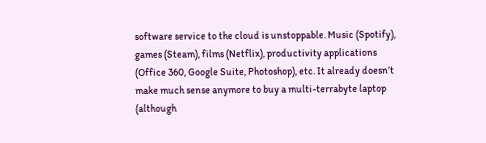software service to the cloud is unstoppable. Music (Spotify), games (Steam), films (Netflix), productivity applications (Office 360, Google Suite, Photoshop), etc. It already doesn’t make much sense anymore to buy a multi-terrabyte laptop (although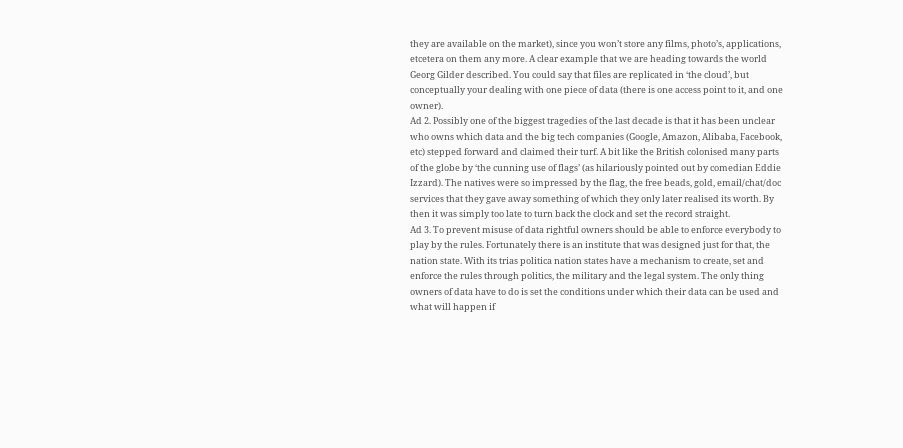they are available on the market), since you won’t store any films, photo’s, applications, etcetera on them any more. A clear example that we are heading towards the world Georg Gilder described. You could say that files are replicated in ‘the cloud’, but conceptually your dealing with one piece of data (there is one access point to it, and one owner).
Ad 2. Possibly one of the biggest tragedies of the last decade is that it has been unclear who owns which data and the big tech companies (Google, Amazon, Alibaba, Facebook, etc) stepped forward and claimed their turf. A bit like the British colonised many parts of the globe by ‘the cunning use of flags’ (as hilariously pointed out by comedian Eddie Izzard). The natives were so impressed by the flag, the free beads, gold, email/chat/doc services that they gave away something of which they only later realised its worth. By then it was simply too late to turn back the clock and set the record straight.
Ad 3. To prevent misuse of data rightful owners should be able to enforce everybody to play by the rules. Fortunately there is an institute that was designed just for that, the nation state. With its trias politica nation states have a mechanism to create, set and enforce the rules through politics, the military and the legal system. The only thing owners of data have to do is set the conditions under which their data can be used and what will happen if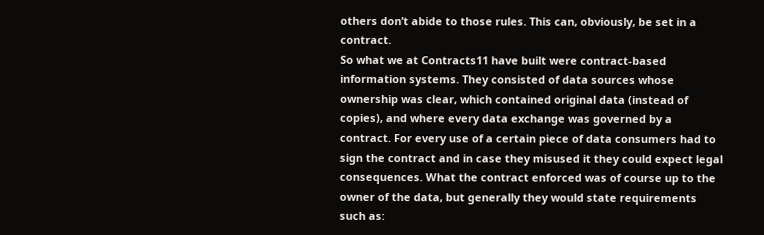others don’t abide to those rules. This can, obviously, be set in a contract.
So what we at Contracts11 have built were contract-based information systems. They consisted of data sources whose ownership was clear, which contained original data (instead of copies), and where every data exchange was governed by a contract. For every use of a certain piece of data consumers had to sign the contract and in case they misused it they could expect legal consequences. What the contract enforced was of course up to the owner of the data, but generally they would state requirements such as: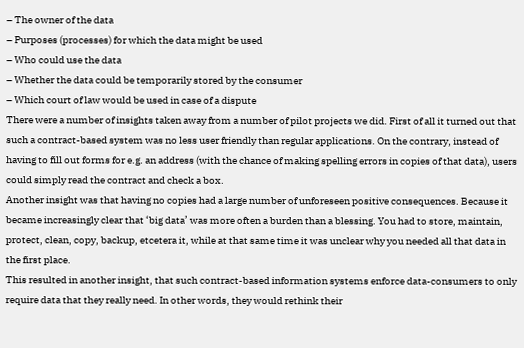– The owner of the data
– Purposes (processes) for which the data might be used
– Who could use the data
– Whether the data could be temporarily stored by the consumer
– Which court of law would be used in case of a dispute
There were a number of insights taken away from a number of pilot projects we did. First of all it turned out that such a contract-based system was no less user friendly than regular applications. On the contrary, instead of having to fill out forms for e.g. an address (with the chance of making spelling errors in copies of that data), users could simply read the contract and check a box.
Another insight was that having no copies had a large number of unforeseen positive consequences. Because it became increasingly clear that ‘big data’ was more often a burden than a blessing. You had to store, maintain, protect, clean, copy, backup, etcetera it, while at that same time it was unclear why you needed all that data in the first place.
This resulted in another insight, that such contract-based information systems enforce data-consumers to only require data that they really need. In other words, they would rethink their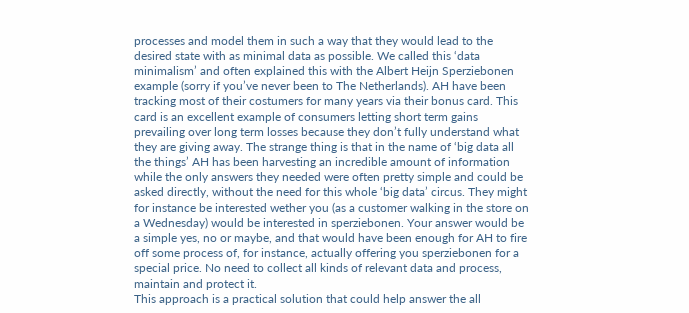processes and model them in such a way that they would lead to the desired state with as minimal data as possible. We called this ‘data minimalism’ and often explained this with the Albert Heijn Sperziebonen example (sorry if you’ve never been to The Netherlands). AH have been tracking most of their costumers for many years via their bonus card. This card is an excellent example of consumers letting short term gains prevailing over long term losses because they don’t fully understand what they are giving away. The strange thing is that in the name of ‘big data all the things’ AH has been harvesting an incredible amount of information while the only answers they needed were often pretty simple and could be asked directly, without the need for this whole ‘big data’ circus. They might for instance be interested wether you (as a customer walking in the store on a Wednesday) would be interested in sperziebonen. Your answer would be a simple yes, no or maybe, and that would have been enough for AH to fire off some process of, for instance, actually offering you sperziebonen for a special price. No need to collect all kinds of relevant data and process, maintain and protect it.
This approach is a practical solution that could help answer the all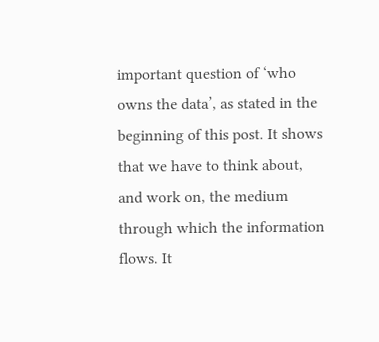important question of ‘who owns the data’, as stated in the beginning of this post. It shows that we have to think about, and work on, the medium through which the information flows. It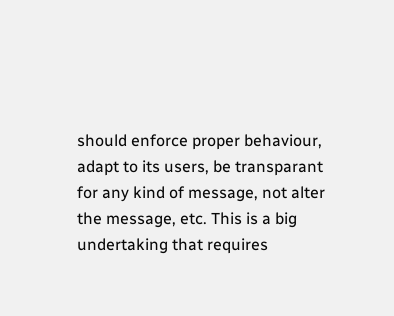should enforce proper behaviour, adapt to its users, be transparant for any kind of message, not alter the message, etc. This is a big undertaking that requires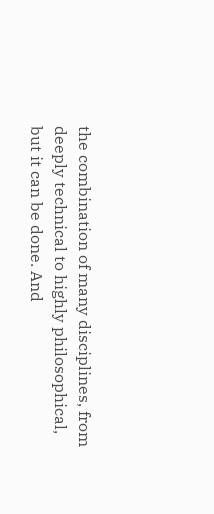the combination of many disciplines, from deeply technical to highly philosophical, but it can be done. And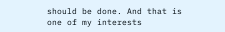should be done. And that is one of my interests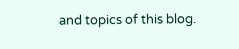and topics of this blog.